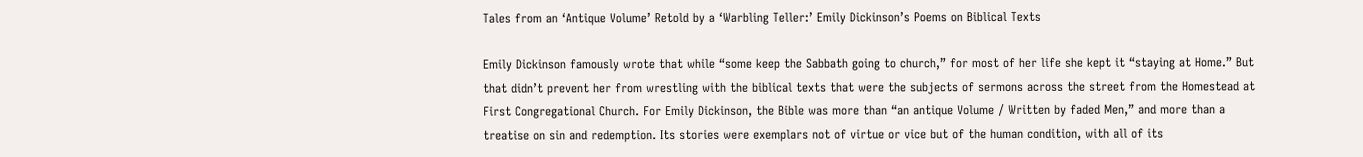Tales from an ‘Antique Volume’ Retold by a ‘Warbling Teller:’ Emily Dickinson’s Poems on Biblical Texts

Emily Dickinson famously wrote that while “some keep the Sabbath going to church,” for most of her life she kept it “staying at Home.” But that didn’t prevent her from wrestling with the biblical texts that were the subjects of sermons across the street from the Homestead at First Congregational Church. For Emily Dickinson, the Bible was more than “an antique Volume / Written by faded Men,” and more than a treatise on sin and redemption. Its stories were exemplars not of virtue or vice but of the human condition, with all of its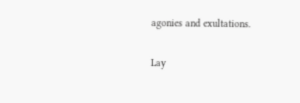agonies and exultations.

Lay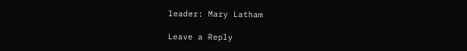leader: Mary Latham

Leave a Reply